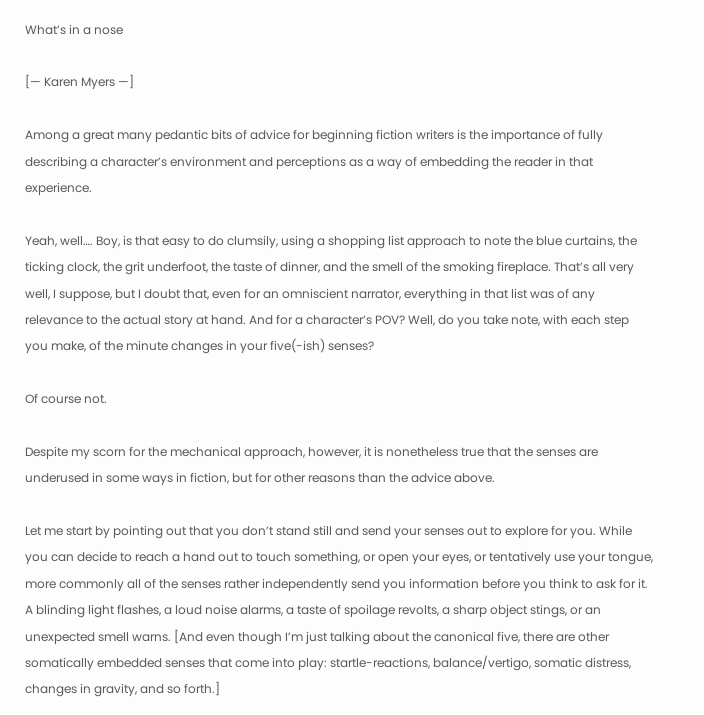What’s in a nose

[— Karen Myers —]

Among a great many pedantic bits of advice for beginning fiction writers is the importance of fully describing a character’s environment and perceptions as a way of embedding the reader in that experience.

Yeah, well…. Boy, is that easy to do clumsily, using a shopping list approach to note the blue curtains, the ticking clock, the grit underfoot, the taste of dinner, and the smell of the smoking fireplace. That’s all very well, I suppose, but I doubt that, even for an omniscient narrator, everything in that list was of any relevance to the actual story at hand. And for a character’s POV? Well, do you take note, with each step you make, of the minute changes in your five(-ish) senses?

Of course not.

Despite my scorn for the mechanical approach, however, it is nonetheless true that the senses are underused in some ways in fiction, but for other reasons than the advice above.

Let me start by pointing out that you don’t stand still and send your senses out to explore for you. While you can decide to reach a hand out to touch something, or open your eyes, or tentatively use your tongue, more commonly all of the senses rather independently send you information before you think to ask for it. A blinding light flashes, a loud noise alarms, a taste of spoilage revolts, a sharp object stings, or an unexpected smell warns. [And even though I’m just talking about the canonical five, there are other somatically embedded senses that come into play: startle-reactions, balance/vertigo, somatic distress, changes in gravity, and so forth.]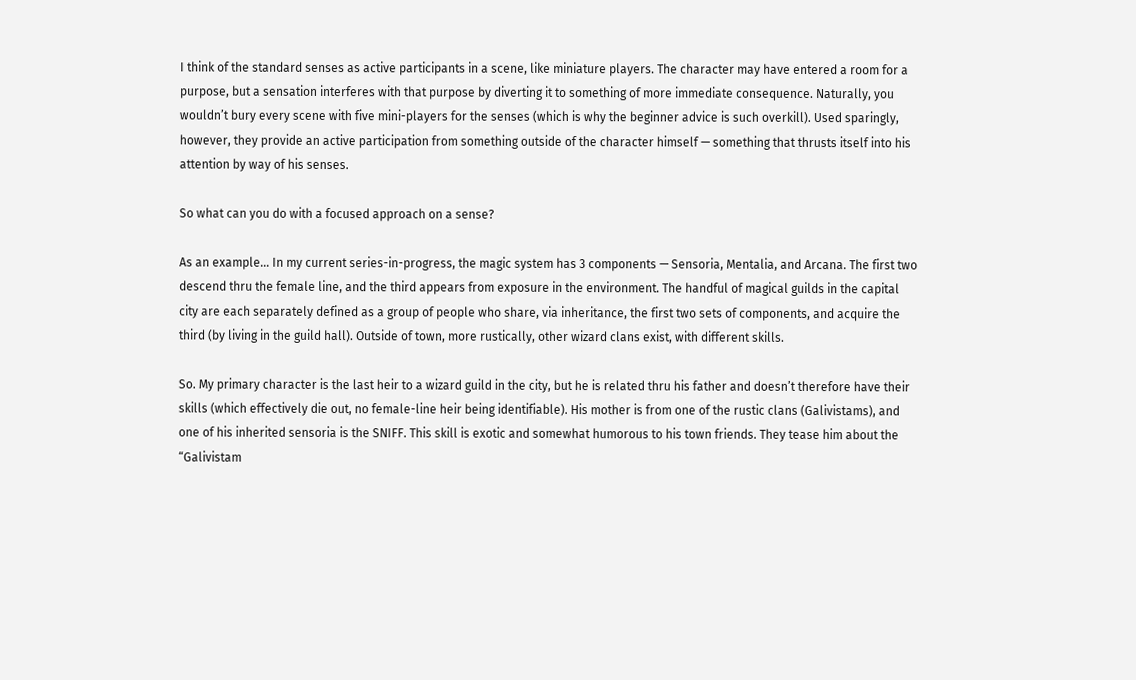I think of the standard senses as active participants in a scene, like miniature players. The character may have entered a room for a purpose, but a sensation interferes with that purpose by diverting it to something of more immediate consequence. Naturally, you wouldn’t bury every scene with five mini-players for the senses (which is why the beginner advice is such overkill). Used sparingly, however, they provide an active participation from something outside of the character himself — something that thrusts itself into his attention by way of his senses.

So what can you do with a focused approach on a sense?

As an example… In my current series-in-progress, the magic system has 3 components — Sensoria, Mentalia, and Arcana. The first two descend thru the female line, and the third appears from exposure in the environment. The handful of magical guilds in the capital city are each separately defined as a group of people who share, via inheritance, the first two sets of components, and acquire the third (by living in the guild hall). Outside of town, more rustically, other wizard clans exist, with different skills.

So. My primary character is the last heir to a wizard guild in the city, but he is related thru his father and doesn’t therefore have their skills (which effectively die out, no female-line heir being identifiable). His mother is from one of the rustic clans (Galivistams), and one of his inherited sensoria is the SNIFF. This skill is exotic and somewhat humorous to his town friends. They tease him about the “Galivistam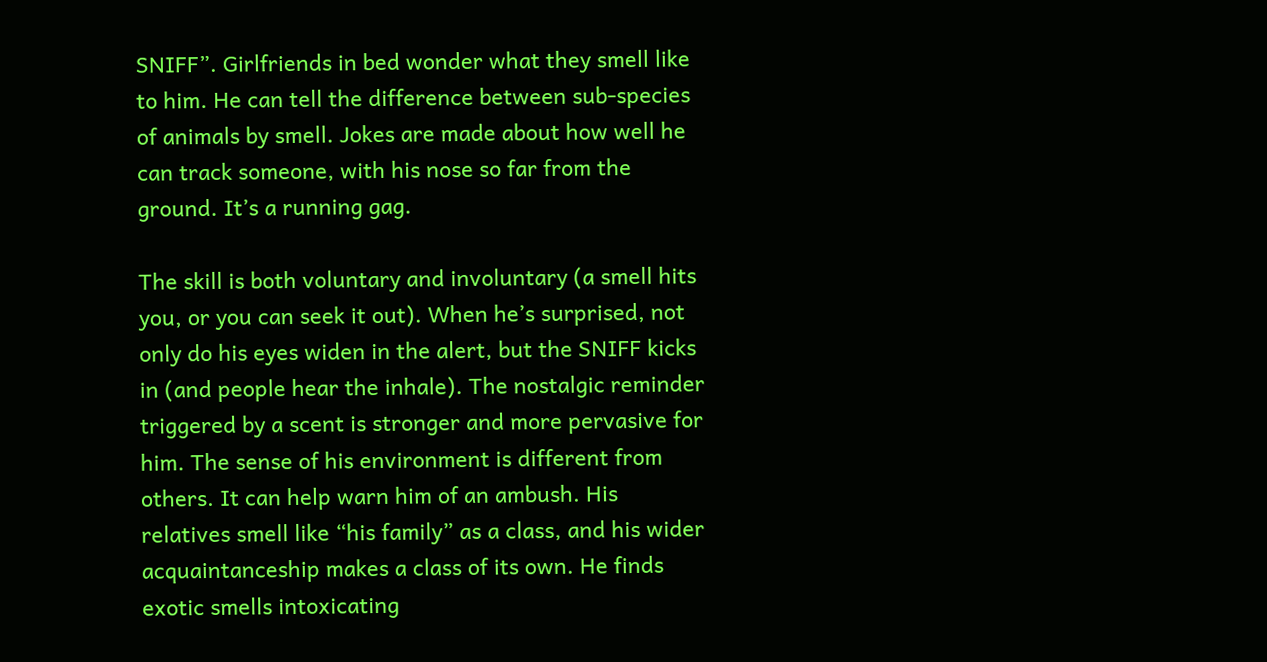SNIFF”. Girlfriends in bed wonder what they smell like to him. He can tell the difference between sub-species of animals by smell. Jokes are made about how well he can track someone, with his nose so far from the ground. It’s a running gag.

The skill is both voluntary and involuntary (a smell hits you, or you can seek it out). When he’s surprised, not only do his eyes widen in the alert, but the SNIFF kicks in (and people hear the inhale). The nostalgic reminder triggered by a scent is stronger and more pervasive for him. The sense of his environment is different from others. It can help warn him of an ambush. His relatives smell like “his family” as a class, and his wider acquaintanceship makes a class of its own. He finds exotic smells intoxicating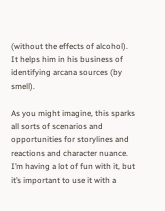(without the effects of alcohol). It helps him in his business of identifying arcana sources (by smell).

As you might imagine, this sparks all sorts of scenarios and opportunities for storylines and reactions and character nuance. I’m having a lot of fun with it, but it’s important to use it with a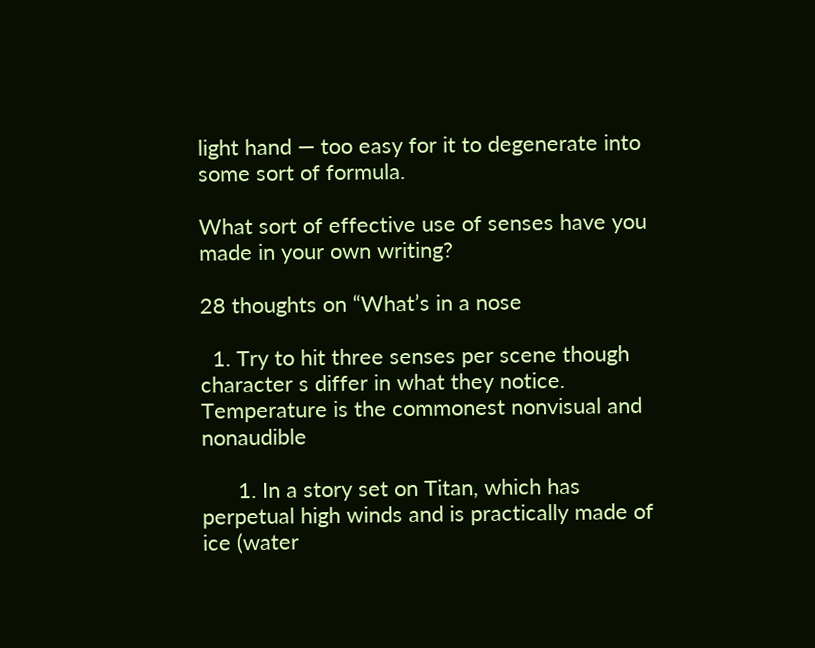light hand — too easy for it to degenerate into some sort of formula.

What sort of effective use of senses have you made in your own writing?

28 thoughts on “What’s in a nose

  1. Try to hit three senses per scene though character s differ in what they notice. Temperature is the commonest nonvisual and nonaudible

      1. In a story set on Titan, which has perpetual high winds and is practically made of ice (water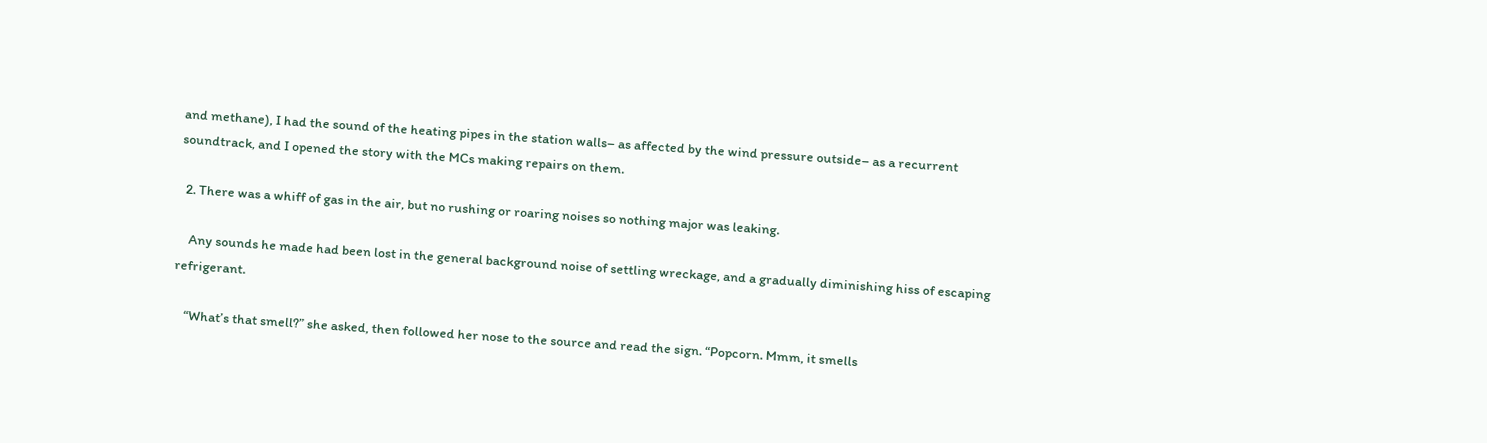and methane), I had the sound of the heating pipes in the station walls– as affected by the wind pressure outside– as a recurrent soundtrack, and I opened the story with the MCs making repairs on them.

  2. There was a whiff of gas in the air, but no rushing or roaring noises so nothing major was leaking.

    Any sounds he made had been lost in the general background noise of settling wreckage, and a gradually diminishing hiss of escaping refrigerant.

    “What’s that smell?” she asked, then followed her nose to the source and read the sign. “Popcorn. Mmm, it smells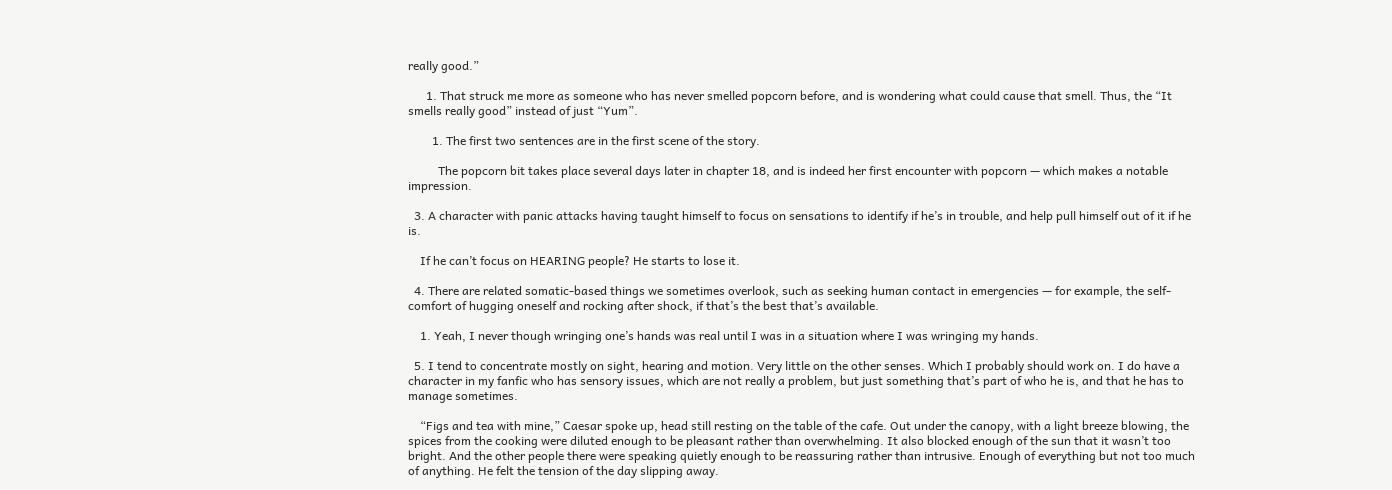really good.”

      1. That struck me more as someone who has never smelled popcorn before, and is wondering what could cause that smell. Thus, the “It smells really good” instead of just “Yum”.

        1. The first two sentences are in the first scene of the story.

          The popcorn bit takes place several days later in chapter 18, and is indeed her first encounter with popcorn — which makes a notable impression.

  3. A character with panic attacks having taught himself to focus on sensations to identify if he’s in trouble, and help pull himself out of it if he is.

    If he can’t focus on HEARING people? He starts to lose it.

  4. There are related somatic-based things we sometimes overlook, such as seeking human contact in emergencies — for example, the self-comfort of hugging oneself and rocking after shock, if that’s the best that’s available.

    1. Yeah, I never though wringing one’s hands was real until I was in a situation where I was wringing my hands.

  5. I tend to concentrate mostly on sight, hearing and motion. Very little on the other senses. Which I probably should work on. I do have a character in my fanfic who has sensory issues, which are not really a problem, but just something that’s part of who he is, and that he has to manage sometimes.

    “Figs and tea with mine,” Caesar spoke up, head still resting on the table of the cafe. Out under the canopy, with a light breeze blowing, the spices from the cooking were diluted enough to be pleasant rather than overwhelming. It also blocked enough of the sun that it wasn’t too bright. And the other people there were speaking quietly enough to be reassuring rather than intrusive. Enough of everything but not too much of anything. He felt the tension of the day slipping away.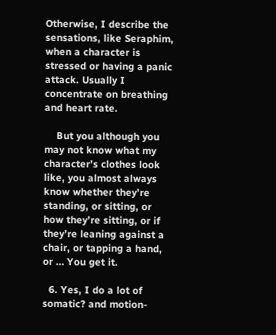Otherwise, I describe the sensations, like Seraphim, when a character is stressed or having a panic attack. Usually I concentrate on breathing and heart rate.

    But you although you may not know what my character’s clothes look like, you almost always know whether they’re standing, or sitting, or how they’re sitting, or if they’re leaning against a chair, or tapping a hand, or … You get it.

  6. Yes, I do a lot of somatic? and motion-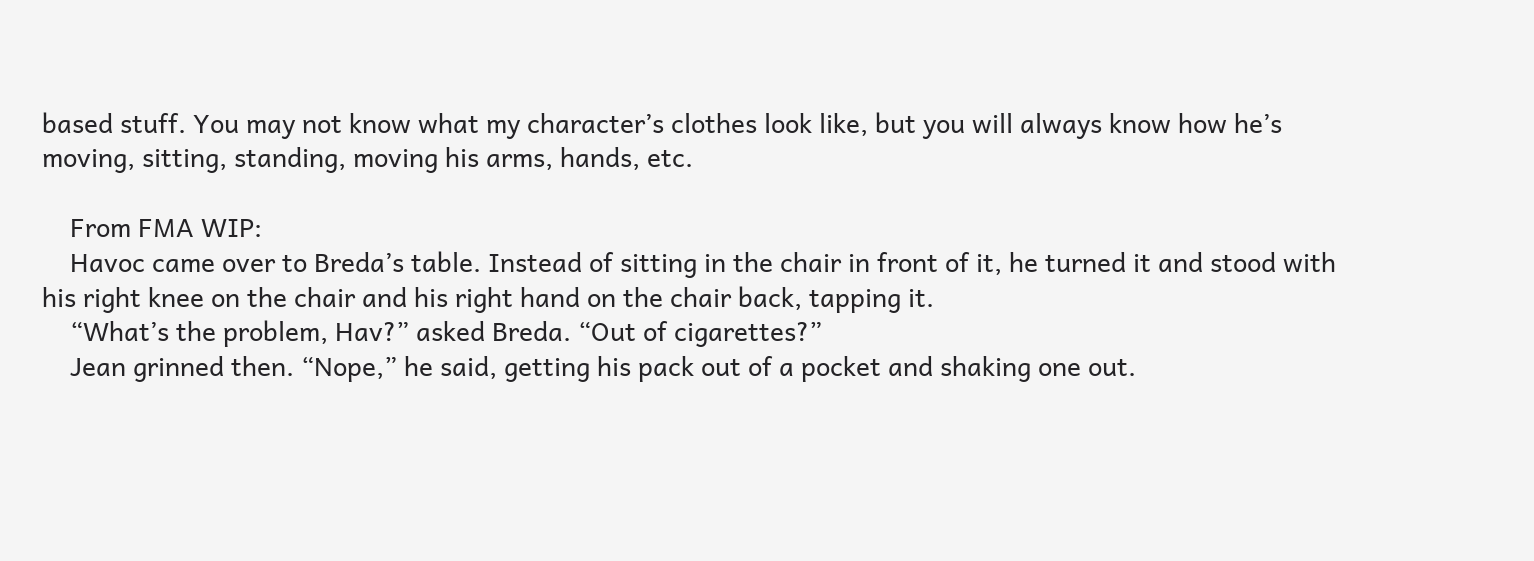based stuff. You may not know what my character’s clothes look like, but you will always know how he’s moving, sitting, standing, moving his arms, hands, etc.

    From FMA WIP:
    Havoc came over to Breda’s table. Instead of sitting in the chair in front of it, he turned it and stood with his right knee on the chair and his right hand on the chair back, tapping it.
    “What’s the problem, Hav?” asked Breda. “Out of cigarettes?”
    Jean grinned then. “Nope,” he said, getting his pack out of a pocket and shaking one out.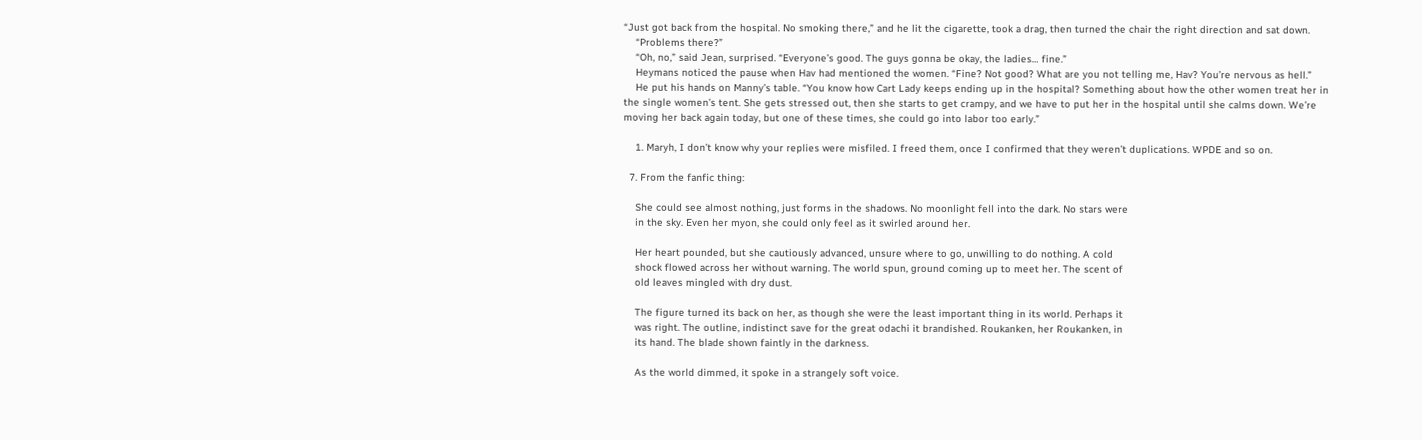“Just got back from the hospital. No smoking there,” and he lit the cigarette, took a drag, then turned the chair the right direction and sat down.
    “Problems there?”
    “Oh, no,” said Jean, surprised. “Everyone’s good. The guys gonna be okay, the ladies… fine.”
    Heymans noticed the pause when Hav had mentioned the women. “Fine? Not good? What are you not telling me, Hav? You’re nervous as hell.”
    He put his hands on Manny’s table. “You know how Cart Lady keeps ending up in the hospital? Something about how the other women treat her in the single women’s tent. She gets stressed out, then she starts to get crampy, and we have to put her in the hospital until she calms down. We’re moving her back again today, but one of these times, she could go into labor too early.”

    1. Maryh, I don’t know why your replies were misfiled. I freed them, once I confirmed that they weren’t duplications. WPDE and so on.

  7. From the fanfic thing:

    She could see almost nothing, just forms in the shadows. No moonlight fell into the dark. No stars were
    in the sky. Even her myon, she could only feel as it swirled around her.

    Her heart pounded, but she cautiously advanced, unsure where to go, unwilling to do nothing. A cold
    shock flowed across her without warning. The world spun, ground coming up to meet her. The scent of
    old leaves mingled with dry dust.

    The figure turned its back on her, as though she were the least important thing in its world. Perhaps it
    was right. The outline, indistinct save for the great odachi it brandished. Roukanken, her Roukanken, in
    its hand. The blade shown faintly in the darkness.

    As the world dimmed, it spoke in a strangely soft voice.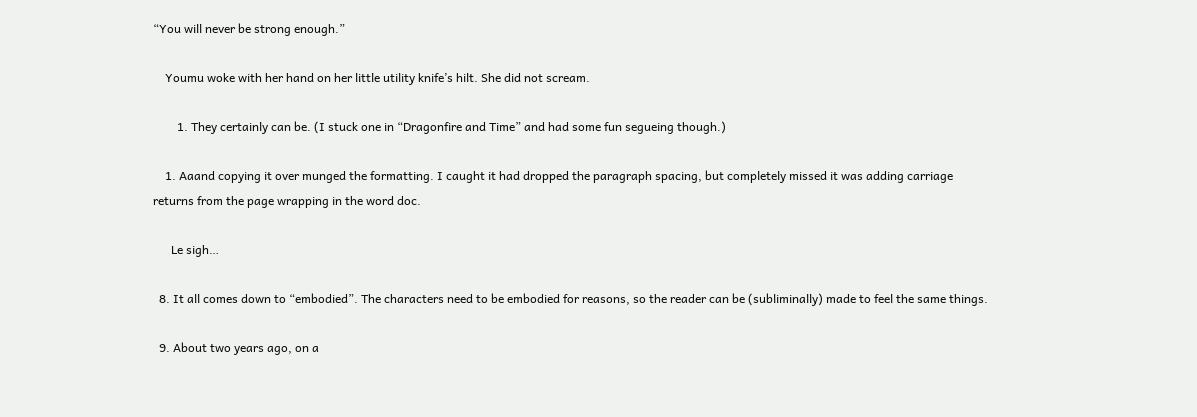“You will never be strong enough.”

    Youmu woke with her hand on her little utility knife’s hilt. She did not scream.

        1. They certainly can be. (I stuck one in “Dragonfire and Time” and had some fun segueing though.)

    1. Aaand copying it over munged the formatting. I caught it had dropped the paragraph spacing, but completely missed it was adding carriage returns from the page wrapping in the word doc.

      Le sigh…

  8. It all comes down to “embodied”. The characters need to be embodied for reasons, so the reader can be (subliminally) made to feel the same things.

  9. About two years ago, on a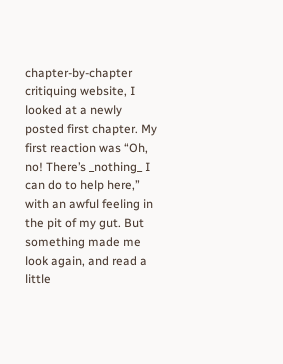chapter-by-chapter critiquing website, I looked at a newly posted first chapter. My first reaction was “Oh, no! There’s _nothing_ I can do to help here,” with an awful feeling in the pit of my gut. But something made me look again, and read a little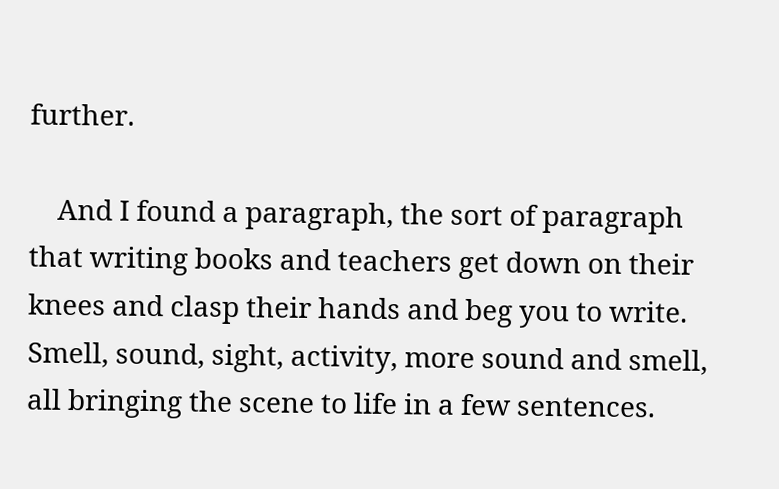further.

    And I found a paragraph, the sort of paragraph that writing books and teachers get down on their knees and clasp their hands and beg you to write. Smell, sound, sight, activity, more sound and smell, all bringing the scene to life in a few sentences.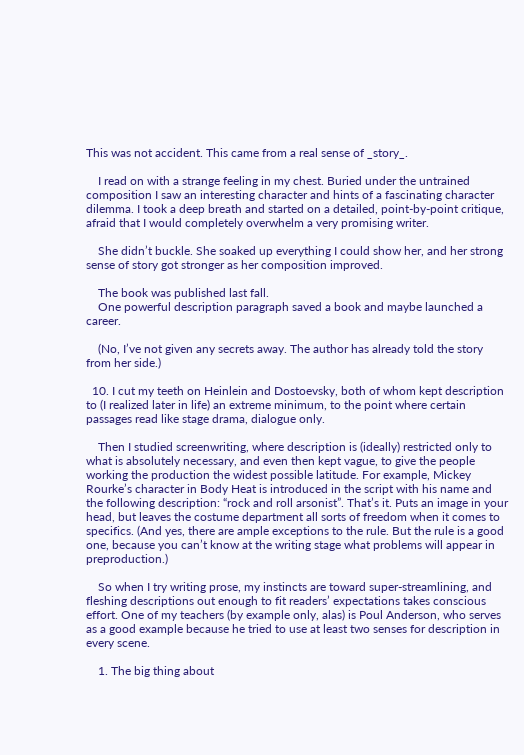This was not accident. This came from a real sense of _story_.

    I read on with a strange feeling in my chest. Buried under the untrained composition I saw an interesting character and hints of a fascinating character dilemma. I took a deep breath and started on a detailed, point-by-point critique, afraid that I would completely overwhelm a very promising writer.

    She didn’t buckle. She soaked up everything I could show her, and her strong sense of story got stronger as her composition improved.

    The book was published last fall.
    One powerful description paragraph saved a book and maybe launched a career.

    (No, I’ve not given any secrets away. The author has already told the story from her side.)

  10. I cut my teeth on Heinlein and Dostoevsky, both of whom kept description to (I realized later in life) an extreme minimum, to the point where certain passages read like stage drama, dialogue only.

    Then I studied screenwriting, where description is (ideally) restricted only to what is absolutely necessary, and even then kept vague, to give the people working the production the widest possible latitude. For example, Mickey Rourke’s character in Body Heat is introduced in the script with his name and the following description: “rock and roll arsonist”. That’s it. Puts an image in your head, but leaves the costume department all sorts of freedom when it comes to specifics. (And yes, there are ample exceptions to the rule. But the rule is a good one, because you can’t know at the writing stage what problems will appear in preproduction.)

    So when I try writing prose, my instincts are toward super-streamlining, and fleshing descriptions out enough to fit readers’ expectations takes conscious effort. One of my teachers (by example only, alas) is Poul Anderson, who serves as a good example because he tried to use at least two senses for description in every scene.

    1. The big thing about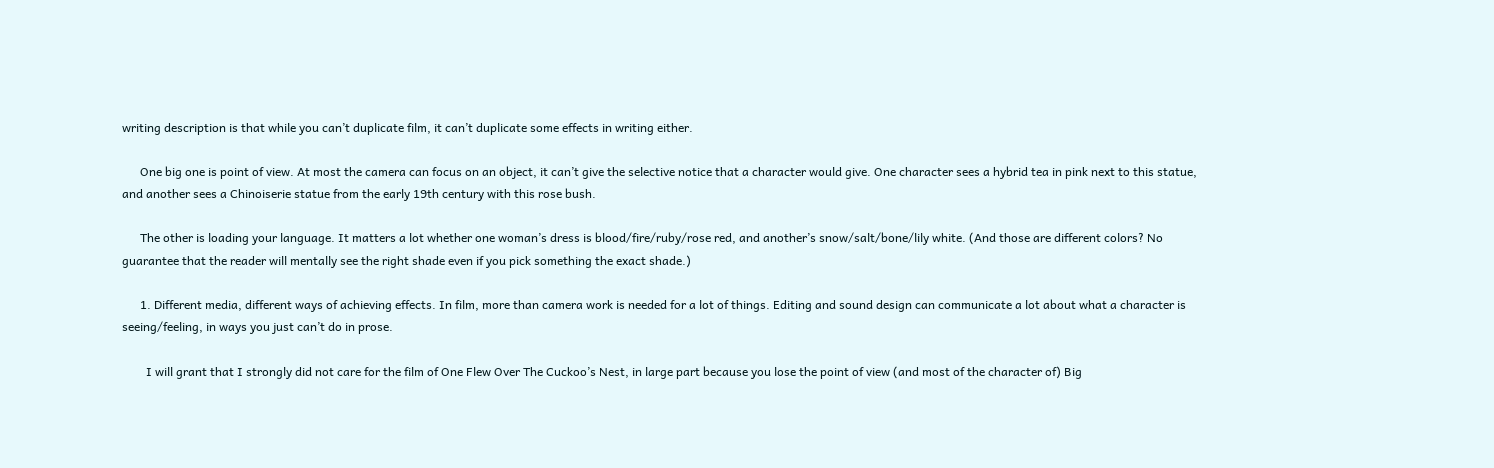writing description is that while you can’t duplicate film, it can’t duplicate some effects in writing either.

      One big one is point of view. At most the camera can focus on an object, it can’t give the selective notice that a character would give. One character sees a hybrid tea in pink next to this statue, and another sees a Chinoiserie statue from the early 19th century with this rose bush.

      The other is loading your language. It matters a lot whether one woman’s dress is blood/fire/ruby/rose red, and another’s snow/salt/bone/lily white. (And those are different colors? No guarantee that the reader will mentally see the right shade even if you pick something the exact shade.)

      1. Different media, different ways of achieving effects. In film, more than camera work is needed for a lot of things. Editing and sound design can communicate a lot about what a character is seeing/feeling, in ways you just can’t do in prose.

        I will grant that I strongly did not care for the film of One Flew Over The Cuckoo’s Nest, in large part because you lose the point of view (and most of the character of) Big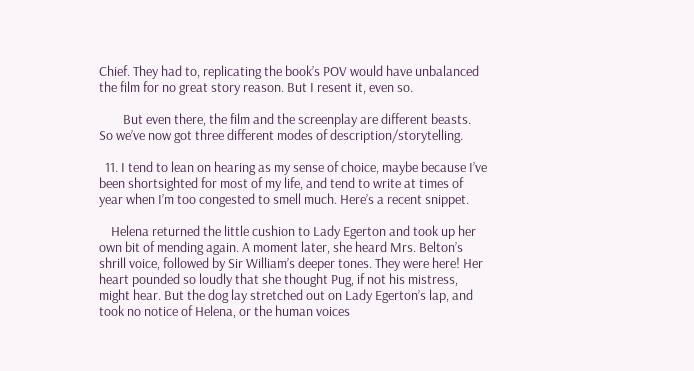Chief. They had to, replicating the book’s POV would have unbalanced the film for no great story reason. But I resent it, even so.

        But even there, the film and the screenplay are different beasts. So we’ve now got three different modes of description/storytelling.

  11. I tend to lean on hearing as my sense of choice, maybe because I’ve been shortsighted for most of my life, and tend to write at times of year when I’m too congested to smell much. Here’s a recent snippet.

    Helena returned the little cushion to Lady Egerton and took up her own bit of mending again. A moment later, she heard Mrs. Belton’s shrill voice, followed by Sir William’s deeper tones. They were here! Her heart pounded so loudly that she thought Pug, if not his mistress, might hear. But the dog lay stretched out on Lady Egerton’s lap, and took no notice of Helena, or the human voices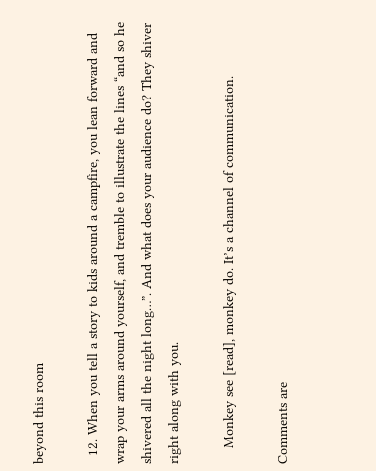beyond this room

  12. When you tell a story to kids around a campfire, you lean forward and wrap your arms around yourself, and tremble to illustrate the lines “and so he shivered all the night long…”. And what does your audience do? They shiver right along with you.

    Monkey see [read], monkey do. It’s a channel of communication.

Comments are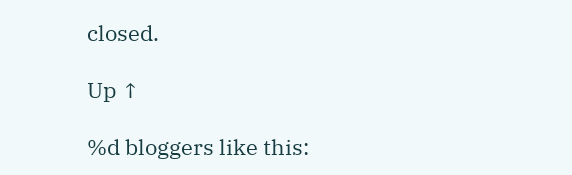closed.

Up ↑

%d bloggers like this: